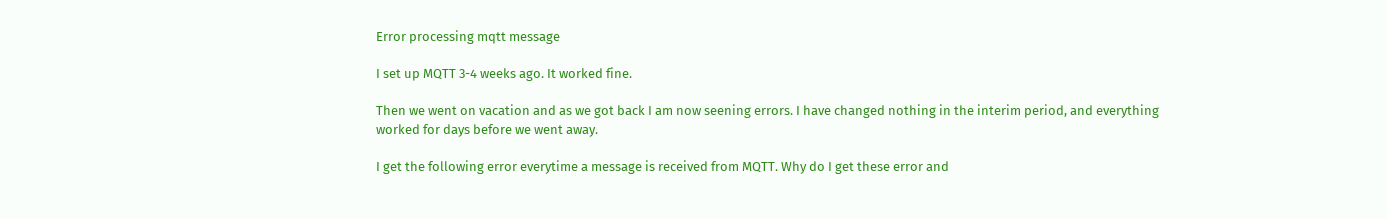Error processing mqtt message

I set up MQTT 3-4 weeks ago. It worked fine.

Then we went on vacation and as we got back I am now seening errors. I have changed nothing in the interim period, and everything worked for days before we went away.

I get the following error everytime a message is received from MQTT. Why do I get these error and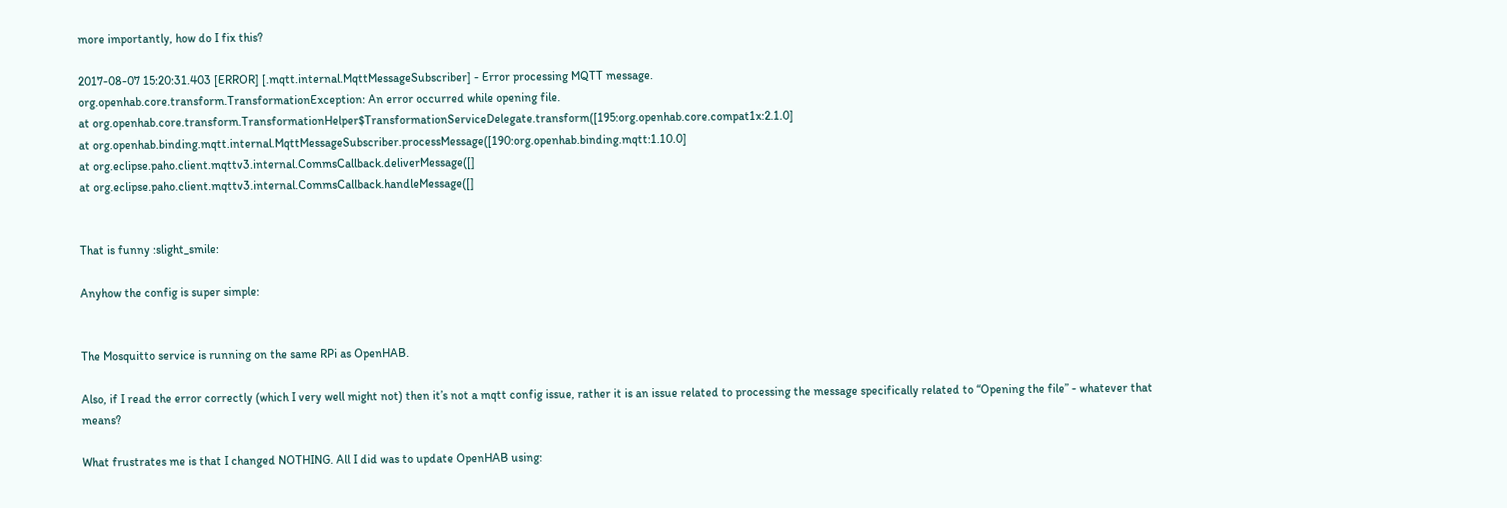more importantly, how do I fix this?

2017-08-07 15:20:31.403 [ERROR] [.mqtt.internal.MqttMessageSubscriber] - Error processing MQTT message.
org.openhab.core.transform.TransformationException: An error occurred while opening file.
at org.openhab.core.transform.TransformationHelper$TransformationServiceDelegate.transform([195:org.openhab.core.compat1x:2.1.0]
at org.openhab.binding.mqtt.internal.MqttMessageSubscriber.processMessage([190:org.openhab.binding.mqtt:1.10.0]
at org.eclipse.paho.client.mqttv3.internal.CommsCallback.deliverMessage([]
at org.eclipse.paho.client.mqttv3.internal.CommsCallback.handleMessage([]


That is funny :slight_smile:

Anyhow the config is super simple:


The Mosquitto service is running on the same RPi as OpenHAB.

Also, if I read the error correctly (which I very well might not) then it’s not a mqtt config issue, rather it is an issue related to processing the message specifically related to “Opening the file” - whatever that means?

What frustrates me is that I changed NOTHING. All I did was to update OpenHAB using: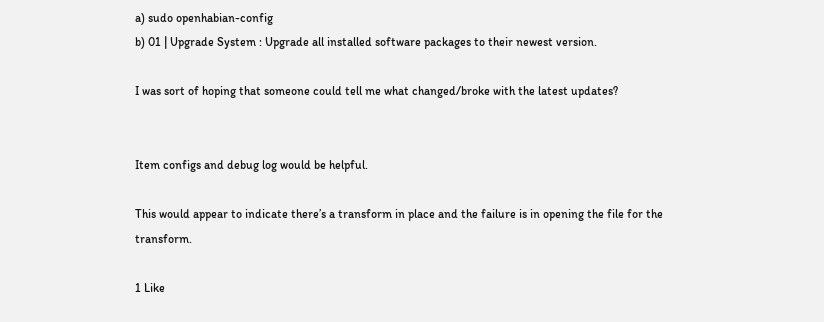a) sudo openhabian-config
b) 01 | Upgrade System : Upgrade all installed software packages to their newest version.

I was sort of hoping that someone could tell me what changed/broke with the latest updates?


Item configs and debug log would be helpful.

This would appear to indicate there’s a transform in place and the failure is in opening the file for the transform.

1 Like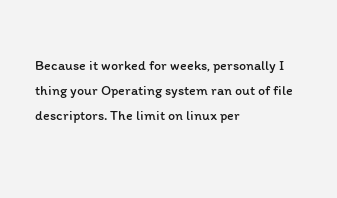Because it worked for weeks, personally I thing your Operating system ran out of file descriptors. The limit on linux per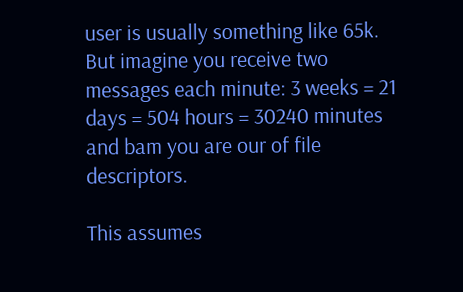user is usually something like 65k. But imagine you receive two messages each minute: 3 weeks = 21 days = 504 hours = 30240 minutes and bam you are our of file descriptors.

This assumes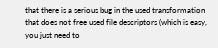that there is a serious bug in the used transformation that does not free used file descriptors (which is easy, you just need to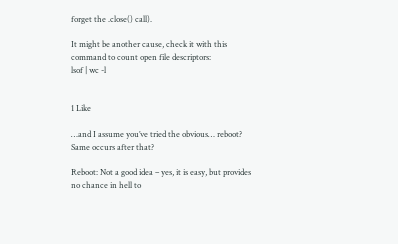forget the .close() call).

It might be another cause, check it with this command to count open file descriptors:
lsof | wc -l


1 Like

…and I assume you’ve tried the obvious… reboot? Same occurs after that?

Reboot: Not a good idea – yes, it is easy, but provides no chance in hell to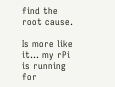find the root cause.

Is more like it… my rPi is running for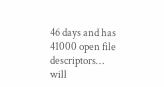46 days and has 41000 open file descriptors… will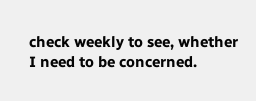check weekly to see, whether I need to be concerned.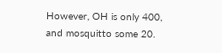However, OH is only 400, and mosquitto some 20.